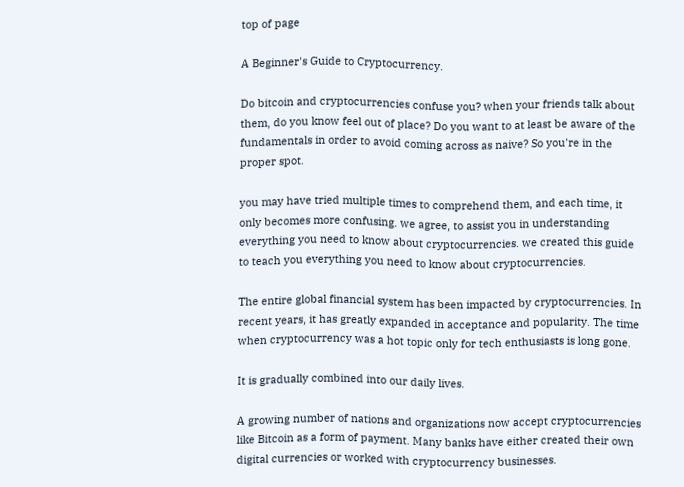top of page

A Beginner's Guide to Cryptocurrency.

Do bitcoin and cryptocurrencies confuse you? when your friends talk about them, do you know feel out of place? Do you want to at least be aware of the fundamentals in order to avoid coming across as naive? So you're in the proper spot.

you may have tried multiple times to comprehend them, and each time, it only becomes more confusing. we agree, to assist you in understanding everything you need to know about cryptocurrencies. we created this guide to teach you everything you need to know about cryptocurrencies.

The entire global financial system has been impacted by cryptocurrencies. In recent years, it has greatly expanded in acceptance and popularity. The time when cryptocurrency was a hot topic only for tech enthusiasts is long gone.

It is gradually combined into our daily lives.

A growing number of nations and organizations now accept cryptocurrencies like Bitcoin as a form of payment. Many banks have either created their own digital currencies or worked with cryptocurrency businesses.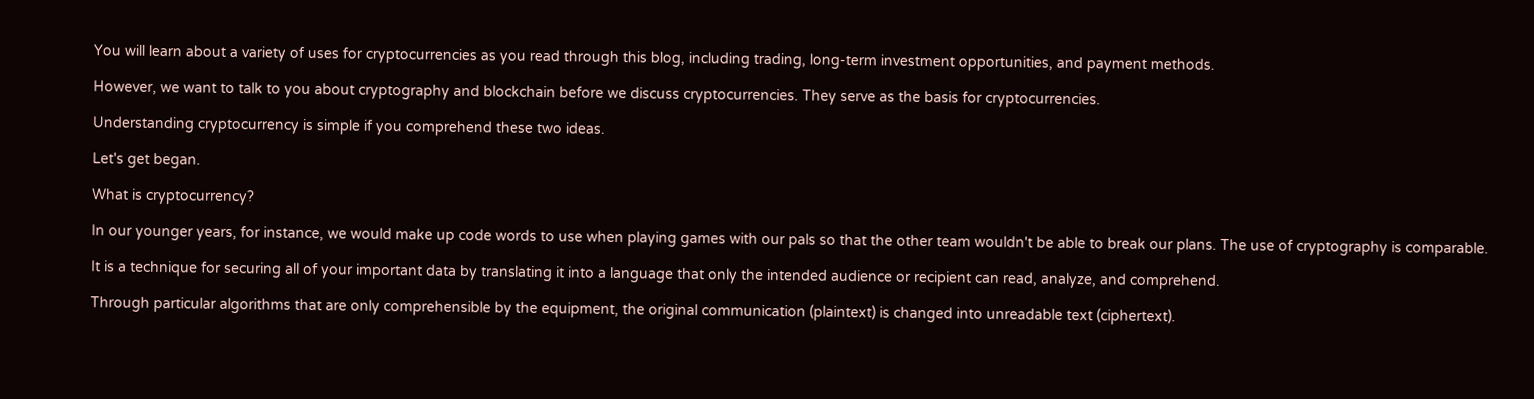You will learn about a variety of uses for cryptocurrencies as you read through this blog, including trading, long-term investment opportunities, and payment methods.

However, we want to talk to you about cryptography and blockchain before we discuss cryptocurrencies. They serve as the basis for cryptocurrencies.

Understanding cryptocurrency is simple if you comprehend these two ideas.

Let's get began.

What is cryptocurrency?

In our younger years, for instance, we would make up code words to use when playing games with our pals so that the other team wouldn't be able to break our plans. The use of cryptography is comparable.

It is a technique for securing all of your important data by translating it into a language that only the intended audience or recipient can read, analyze, and comprehend.

Through particular algorithms that are only comprehensible by the equipment, the original communication (plaintext) is changed into unreadable text (ciphertext).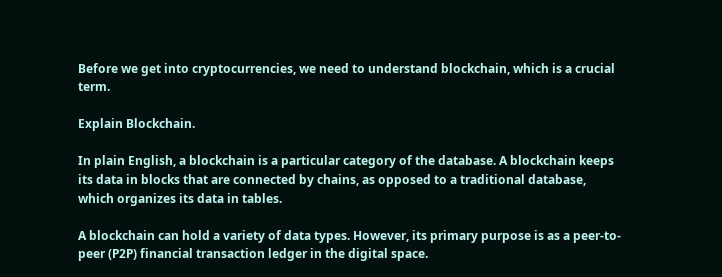Before we get into cryptocurrencies, we need to understand blockchain, which is a crucial term.

Explain Blockchain.

In plain English, a blockchain is a particular category of the database. A blockchain keeps its data in blocks that are connected by chains, as opposed to a traditional database, which organizes its data in tables.

A blockchain can hold a variety of data types. However, its primary purpose is as a peer-to-peer (P2P) financial transaction ledger in the digital space.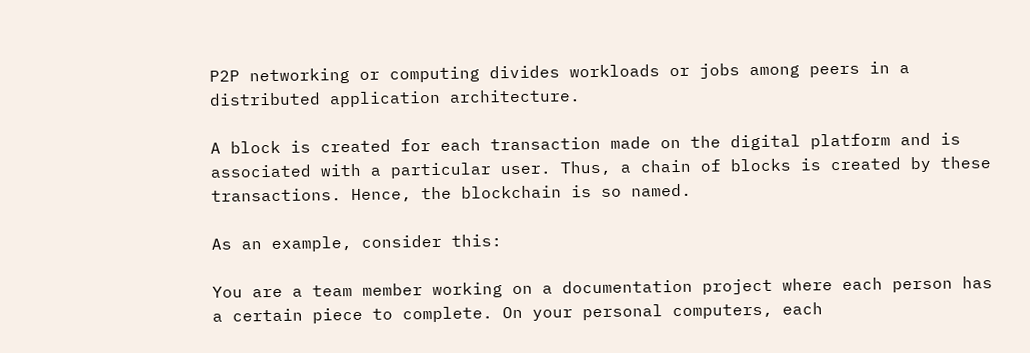P2P networking or computing divides workloads or jobs among peers in a distributed application architecture.

A block is created for each transaction made on the digital platform and is associated with a particular user. Thus, a chain of blocks is created by these transactions. Hence, the blockchain is so named.

As an example, consider this:

You are a team member working on a documentation project where each person has a certain piece to complete. On your personal computers, each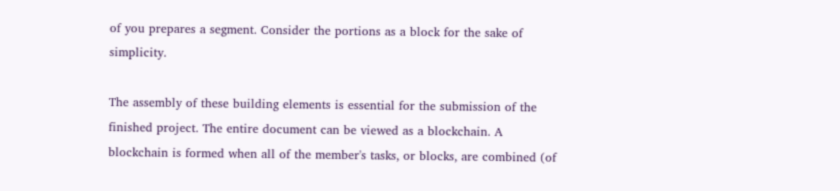of you prepares a segment. Consider the portions as a block for the sake of simplicity.

The assembly of these building elements is essential for the submission of the finished project. The entire document can be viewed as a blockchain. A blockchain is formed when all of the member's tasks, or blocks, are combined (of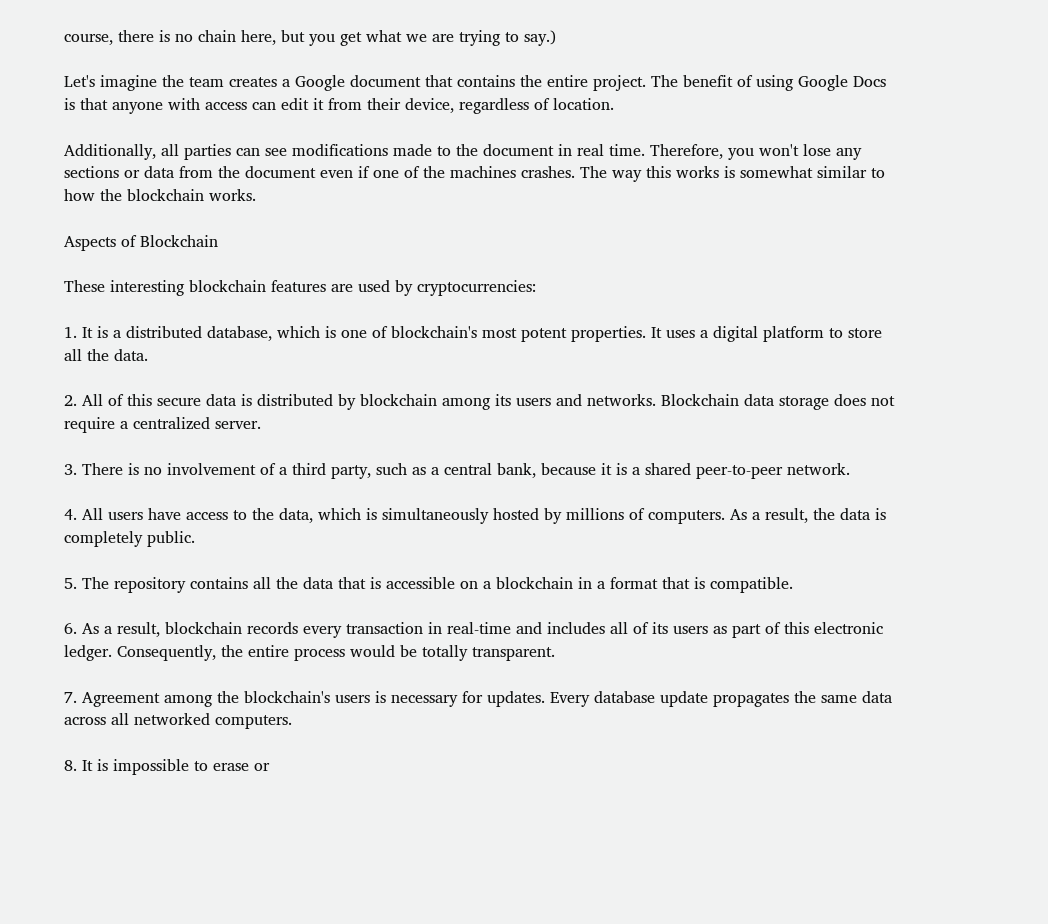course, there is no chain here, but you get what we are trying to say.)

Let's imagine the team creates a Google document that contains the entire project. The benefit of using Google Docs is that anyone with access can edit it from their device, regardless of location.

Additionally, all parties can see modifications made to the document in real time. Therefore, you won't lose any sections or data from the document even if one of the machines crashes. The way this works is somewhat similar to how the blockchain works.

Aspects of Blockchain

These interesting blockchain features are used by cryptocurrencies:

1. It is a distributed database, which is one of blockchain's most potent properties. It uses a digital platform to store all the data.

2. All of this secure data is distributed by blockchain among its users and networks. Blockchain data storage does not require a centralized server.

3. There is no involvement of a third party, such as a central bank, because it is a shared peer-to-peer network.

4. All users have access to the data, which is simultaneously hosted by millions of computers. As a result, the data is completely public.

5. The repository contains all the data that is accessible on a blockchain in a format that is compatible.

6. As a result, blockchain records every transaction in real-time and includes all of its users as part of this electronic ledger. Consequently, the entire process would be totally transparent.

7. Agreement among the blockchain's users is necessary for updates. Every database update propagates the same data across all networked computers.

8. It is impossible to erase or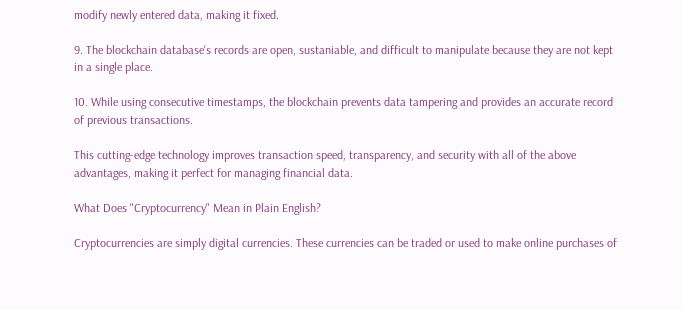modify newly entered data, making it fixed.

9. The blockchain database's records are open, sustaniable, and difficult to manipulate because they are not kept in a single place.

10. While using consecutive timestamps, the blockchain prevents data tampering and provides an accurate record of previous transactions.

This cutting-edge technology improves transaction speed, transparency, and security with all of the above advantages, making it perfect for managing financial data.

What Does "Cryptocurrency" Mean in Plain English?

Cryptocurrencies are simply digital currencies. These currencies can be traded or used to make online purchases of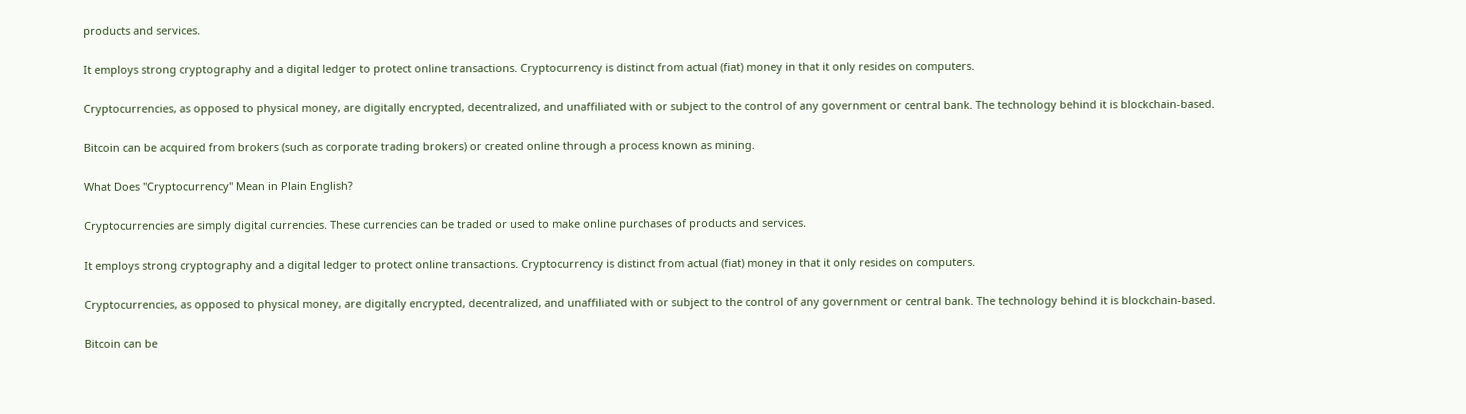products and services.

It employs strong cryptography and a digital ledger to protect online transactions. Cryptocurrency is distinct from actual (fiat) money in that it only resides on computers.

Cryptocurrencies, as opposed to physical money, are digitally encrypted, decentralized, and unaffiliated with or subject to the control of any government or central bank. The technology behind it is blockchain-based.

Bitcoin can be acquired from brokers (such as corporate trading brokers) or created online through a process known as mining.

What Does "Cryptocurrency" Mean in Plain English?

Cryptocurrencies are simply digital currencies. These currencies can be traded or used to make online purchases of products and services.

It employs strong cryptography and a digital ledger to protect online transactions. Cryptocurrency is distinct from actual (fiat) money in that it only resides on computers.

Cryptocurrencies, as opposed to physical money, are digitally encrypted, decentralized, and unaffiliated with or subject to the control of any government or central bank. The technology behind it is blockchain-based.

Bitcoin can be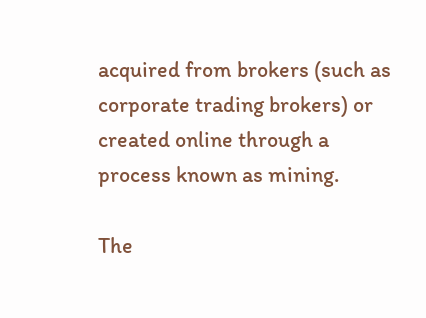acquired from brokers (such as corporate trading brokers) or created online through a process known as mining.

The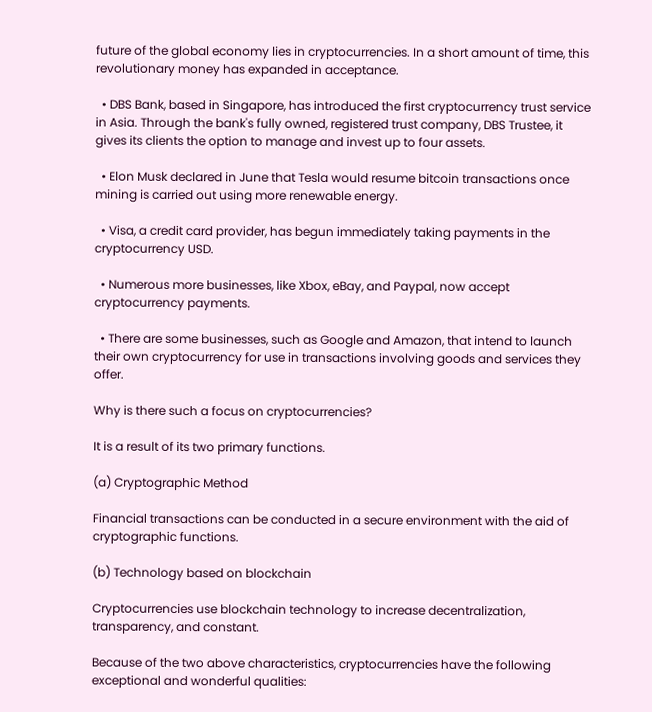future of the global economy lies in cryptocurrencies. In a short amount of time, this revolutionary money has expanded in acceptance.

  • DBS Bank, based in Singapore, has introduced the first cryptocurrency trust service in Asia. Through the bank's fully owned, registered trust company, DBS Trustee, it gives its clients the option to manage and invest up to four assets.

  • Elon Musk declared in June that Tesla would resume bitcoin transactions once mining is carried out using more renewable energy.

  • Visa, a credit card provider, has begun immediately taking payments in the cryptocurrency USD.

  • Numerous more businesses, like Xbox, eBay, and Paypal, now accept cryptocurrency payments.

  • There are some businesses, such as Google and Amazon, that intend to launch their own cryptocurrency for use in transactions involving goods and services they offer.

Why is there such a focus on cryptocurrencies?

It is a result of its two primary functions.

(a) Cryptographic Method

Financial transactions can be conducted in a secure environment with the aid of cryptographic functions.

(b) Technology based on blockchain

Cryptocurrencies use blockchain technology to increase decentralization, transparency, and constant.

Because of the two above characteristics, cryptocurrencies have the following exceptional and wonderful qualities: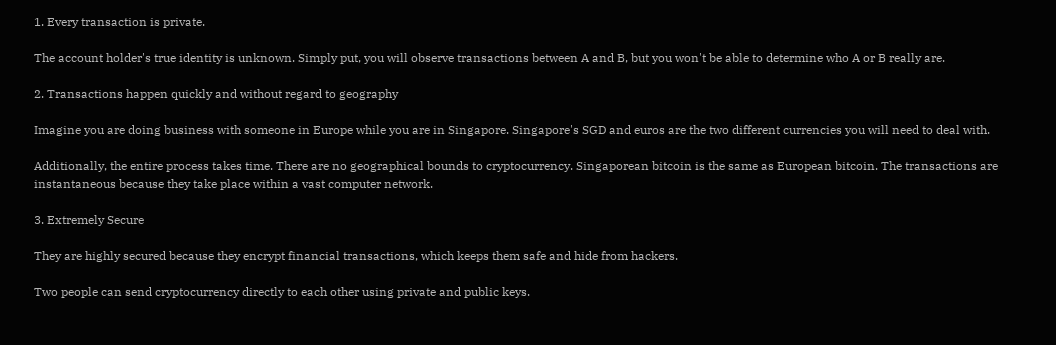1. Every transaction is private.

The account holder's true identity is unknown. Simply put, you will observe transactions between A and B, but you won't be able to determine who A or B really are.

2. Transactions happen quickly and without regard to geography

Imagine you are doing business with someone in Europe while you are in Singapore. Singapore's SGD and euros are the two different currencies you will need to deal with.

Additionally, the entire process takes time. There are no geographical bounds to cryptocurrency. Singaporean bitcoin is the same as European bitcoin. The transactions are instantaneous because they take place within a vast computer network.

3. Extremely Secure

They are highly secured because they encrypt financial transactions, which keeps them safe and hide from hackers.

Two people can send cryptocurrency directly to each other using private and public keys.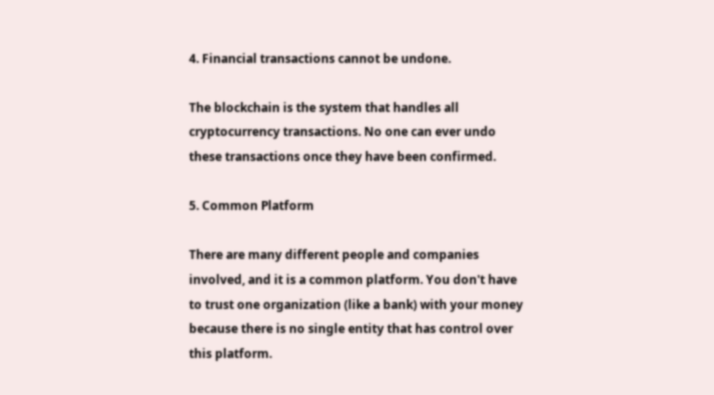4. Financial transactions cannot be undone.

The blockchain is the system that handles all cryptocurrency transactions. No one can ever undo these transactions once they have been confirmed.

5. Common Platform

There are many different people and companies involved, and it is a common platform. You don't have to trust one organization (like a bank) with your money because there is no single entity that has control over this platform.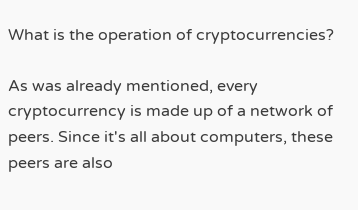What is the operation of cryptocurrencies?

As was already mentioned, every cryptocurrency is made up of a network of peers. Since it's all about computers, these peers are also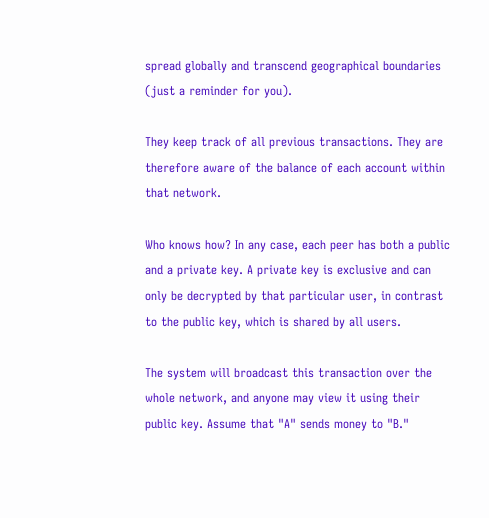spread globally and transcend geographical boundaries (just a reminder for you).

They keep track of all previous transactions. They are therefore aware of the balance of each account within that network.

Who knows how? In any case, each peer has both a public and a private key. A private key is exclusive and can only be decrypted by that particular user, in contrast to the public key, which is shared by all users.

The system will broadcast this transaction over the whole network, and anyone may view it using their public key. Assume that "A" sends money to "B."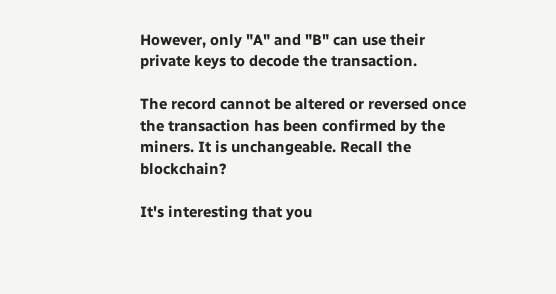However, only "A" and "B" can use their private keys to decode the transaction.

The record cannot be altered or reversed once the transaction has been confirmed by the miners. It is unchangeable. Recall the blockchain?

It's interesting that you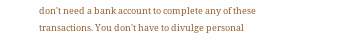don't need a bank account to complete any of these transactions. You don't have to divulge personal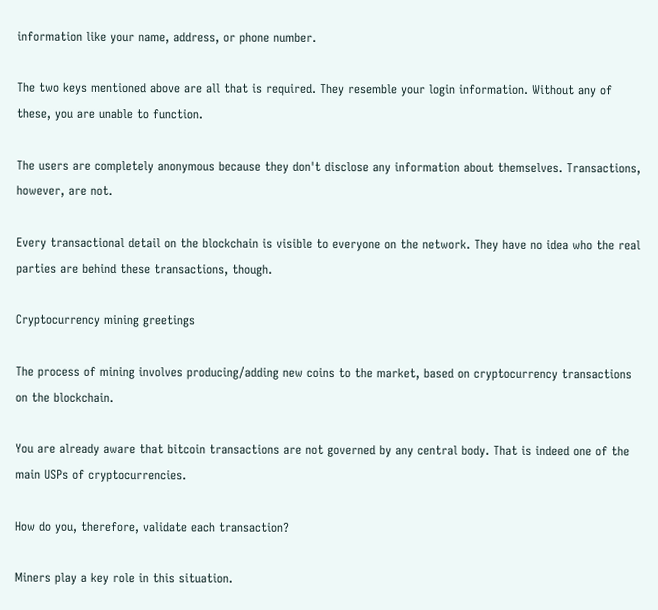information like your name, address, or phone number.

The two keys mentioned above are all that is required. They resemble your login information. Without any of these, you are unable to function.

The users are completely anonymous because they don't disclose any information about themselves. Transactions, however, are not.

Every transactional detail on the blockchain is visible to everyone on the network. They have no idea who the real parties are behind these transactions, though.

Cryptocurrency mining greetings

The process of mining involves producing/adding new coins to the market, based on cryptocurrency transactions on the blockchain.

You are already aware that bitcoin transactions are not governed by any central body. That is indeed one of the main USPs of cryptocurrencies.

How do you, therefore, validate each transaction?

Miners play a key role in this situation.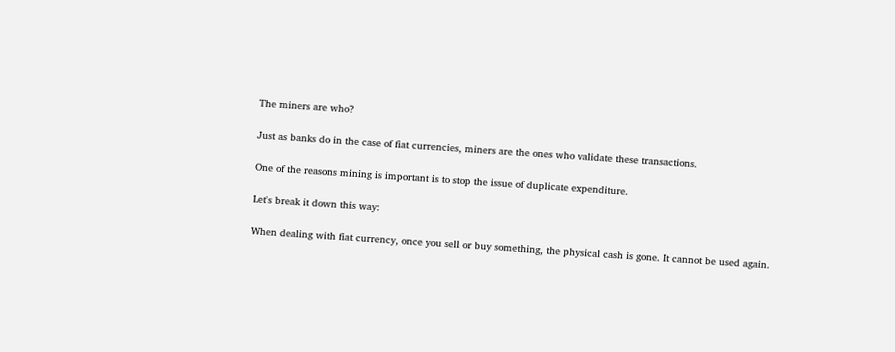The miners are who?

Just as banks do in the case of fiat currencies, miners are the ones who validate these transactions.

One of the reasons mining is important is to stop the issue of duplicate expenditure.

Let's break it down this way:

When dealing with fiat currency, once you sell or buy something, the physical cash is gone. It cannot be used again.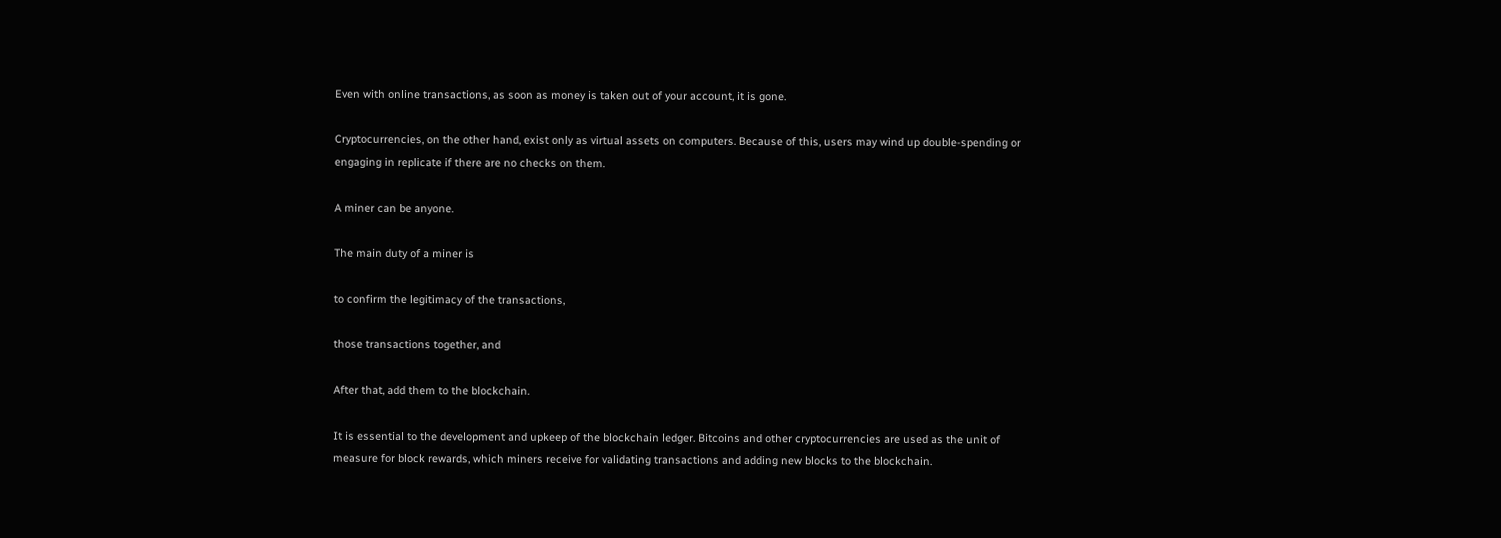Even with online transactions, as soon as money is taken out of your account, it is gone.

Cryptocurrencies, on the other hand, exist only as virtual assets on computers. Because of this, users may wind up double-spending or engaging in replicate if there are no checks on them.

A miner can be anyone.

The main duty of a miner is

to confirm the legitimacy of the transactions,

those transactions together, and

After that, add them to the blockchain.

It is essential to the development and upkeep of the blockchain ledger. Bitcoins and other cryptocurrencies are used as the unit of measure for block rewards, which miners receive for validating transactions and adding new blocks to the blockchain.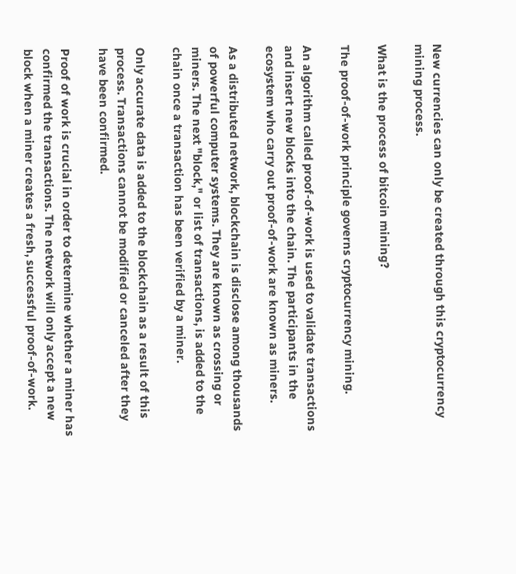New currencies can only be created through this cryptocurrency mining process.

What is the process of bitcoin mining?

The proof-of-work principle governs cryptocurrency mining.

An algorithm called proof-of-work is used to validate transactions and insert new blocks into the chain. The participants in the ecosystem who carry out proof-of-work are known as miners.

As a distributed network, blockchain is disclose among thousands of powerful computer systems. They are known as crossing or miners. The next "block," or list of transactions, is added to the chain once a transaction has been verified by a miner.

Only accurate data is added to the blockchain as a result of this process. Transactions cannot be modified or canceled after they have been confirmed.

Proof of work is crucial in order to determine whether a miner has confirmed the transactions. The network will only accept a new block when a miner creates a fresh, successful proof-of-work.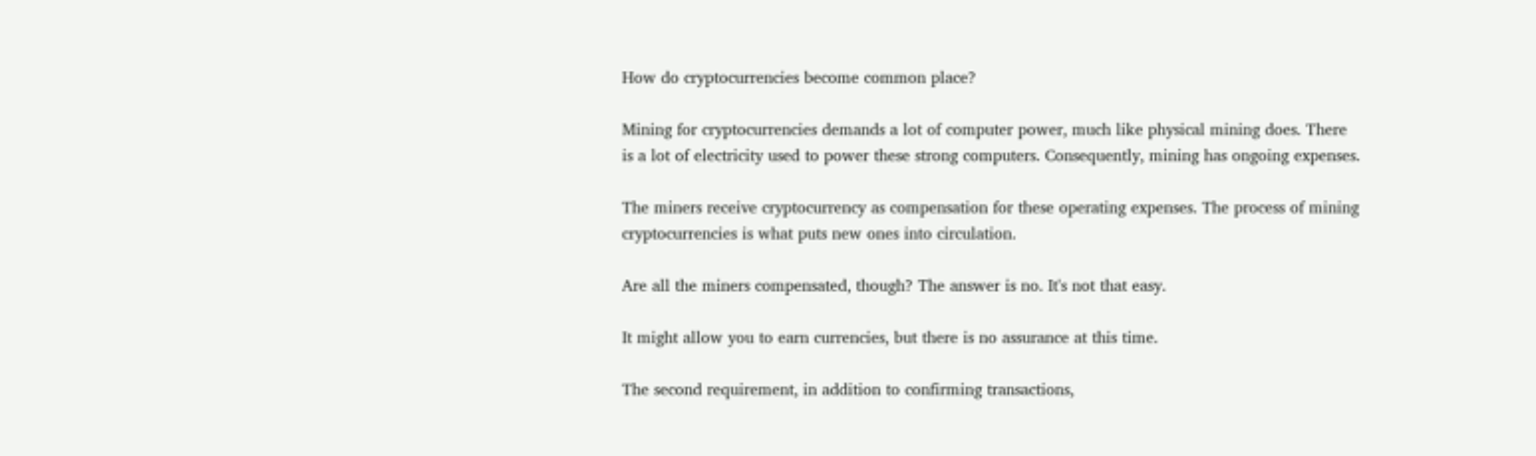How do cryptocurrencies become common place?

Mining for cryptocurrencies demands a lot of computer power, much like physical mining does. There is a lot of electricity used to power these strong computers. Consequently, mining has ongoing expenses.

The miners receive cryptocurrency as compensation for these operating expenses. The process of mining cryptocurrencies is what puts new ones into circulation.

Are all the miners compensated, though? The answer is no. It's not that easy.

It might allow you to earn currencies, but there is no assurance at this time.

The second requirement, in addition to confirming transactions,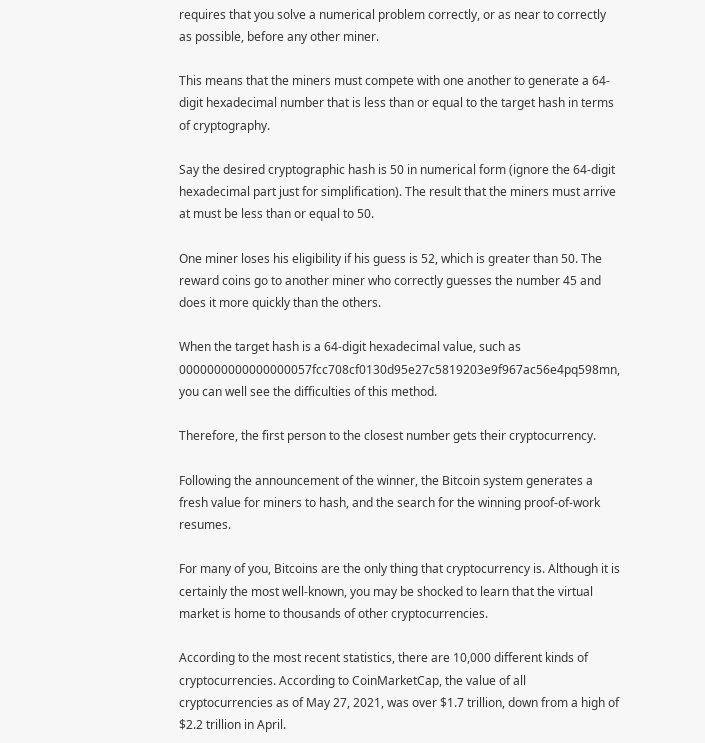requires that you solve a numerical problem correctly, or as near to correctly as possible, before any other miner.

This means that the miners must compete with one another to generate a 64-digit hexadecimal number that is less than or equal to the target hash in terms of cryptography.

Say the desired cryptographic hash is 50 in numerical form (ignore the 64-digit hexadecimal part just for simplification). The result that the miners must arrive at must be less than or equal to 50.

One miner loses his eligibility if his guess is 52, which is greater than 50. The reward coins go to another miner who correctly guesses the number 45 and does it more quickly than the others.

When the target hash is a 64-digit hexadecimal value, such as 0000000000000000057fcc708cf0130d95e27c5819203e9f967ac56e4pq598mn, you can well see the difficulties of this method.

Therefore, the first person to the closest number gets their cryptocurrency.

Following the announcement of the winner, the Bitcoin system generates a fresh value for miners to hash, and the search for the winning proof-of-work resumes.

For many of you, Bitcoins are the only thing that cryptocurrency is. Although it is certainly the most well-known, you may be shocked to learn that the virtual market is home to thousands of other cryptocurrencies.

According to the most recent statistics, there are 10,000 different kinds of cryptocurrencies. According to CoinMarketCap, the value of all cryptocurrencies as of May 27, 2021, was over $1.7 trillion, down from a high of $2.2 trillion in April.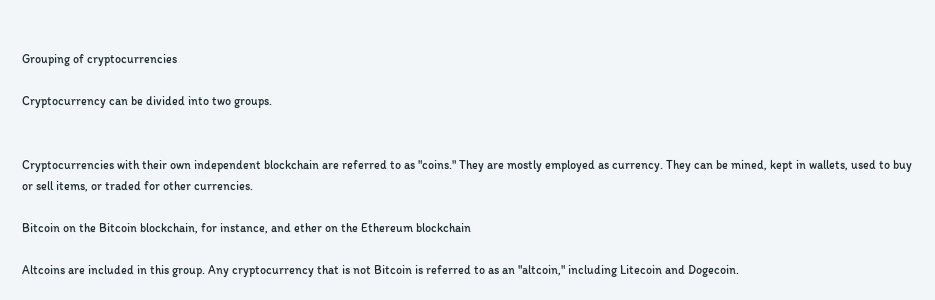Grouping of cryptocurrencies

Cryptocurrency can be divided into two groups.


Cryptocurrencies with their own independent blockchain are referred to as "coins." They are mostly employed as currency. They can be mined, kept in wallets, used to buy or sell items, or traded for other currencies.

Bitcoin on the Bitcoin blockchain, for instance, and ether on the Ethereum blockchain

Altcoins are included in this group. Any cryptocurrency that is not Bitcoin is referred to as an "altcoin," including Litecoin and Dogecoin.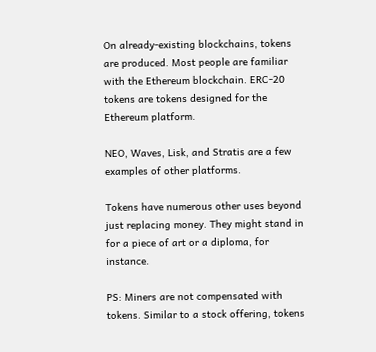On already-existing blockchains, tokens are produced. Most people are familiar with the Ethereum blockchain. ERC-20 tokens are tokens designed for the Ethereum platform.

NEO, Waves, Lisk, and Stratis are a few examples of other platforms.

Tokens have numerous other uses beyond just replacing money. They might stand in for a piece of art or a diploma, for instance.

PS: Miners are not compensated with tokens. Similar to a stock offering, tokens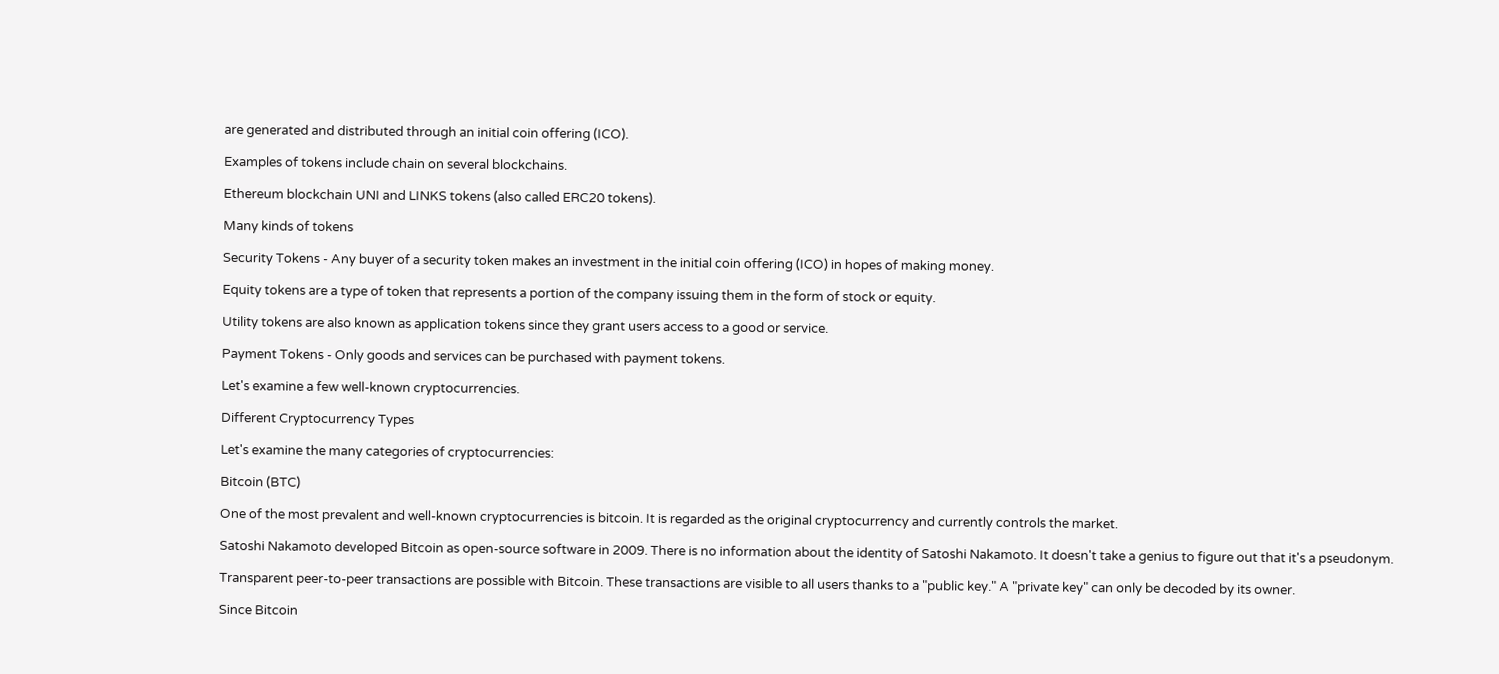are generated and distributed through an initial coin offering (ICO).

Examples of tokens include chain on several blockchains.

Ethereum blockchain UNI and LINKS tokens (also called ERC20 tokens).

Many kinds of tokens

Security Tokens - Any buyer of a security token makes an investment in the initial coin offering (ICO) in hopes of making money.

Equity tokens are a type of token that represents a portion of the company issuing them in the form of stock or equity.

Utility tokens are also known as application tokens since they grant users access to a good or service.

Payment Tokens - Only goods and services can be purchased with payment tokens.

Let's examine a few well-known cryptocurrencies.

Different Cryptocurrency Types

Let's examine the many categories of cryptocurrencies:

Bitcoin (BTC)

One of the most prevalent and well-known cryptocurrencies is bitcoin. It is regarded as the original cryptocurrency and currently controls the market.

Satoshi Nakamoto developed Bitcoin as open-source software in 2009. There is no information about the identity of Satoshi Nakamoto. It doesn't take a genius to figure out that it's a pseudonym.

Transparent peer-to-peer transactions are possible with Bitcoin. These transactions are visible to all users thanks to a "public key." A "private key" can only be decoded by its owner.

Since Bitcoin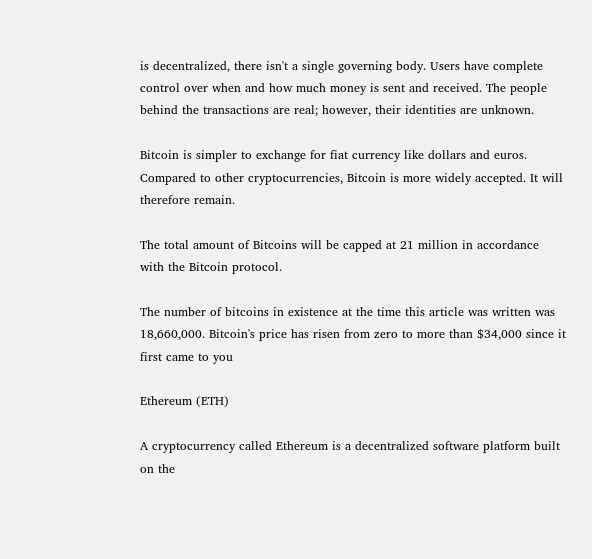is decentralized, there isn't a single governing body. Users have complete control over when and how much money is sent and received. The people behind the transactions are real; however, their identities are unknown.

Bitcoin is simpler to exchange for fiat currency like dollars and euros. Compared to other cryptocurrencies, Bitcoin is more widely accepted. It will therefore remain.

The total amount of Bitcoins will be capped at 21 million in accordance with the Bitcoin protocol.

The number of bitcoins in existence at the time this article was written was 18,660,000. Bitcoin's price has risen from zero to more than $34,000 since it first came to you

Ethereum (ETH)

A cryptocurrency called Ethereum is a decentralized software platform built on the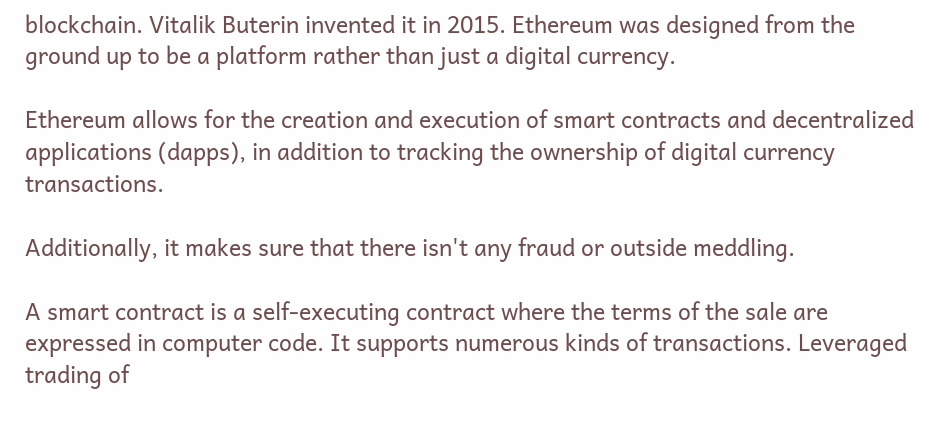blockchain. Vitalik Buterin invented it in 2015. Ethereum was designed from the ground up to be a platform rather than just a digital currency.

Ethereum allows for the creation and execution of smart contracts and decentralized applications (dapps), in addition to tracking the ownership of digital currency transactions.

Additionally, it makes sure that there isn't any fraud or outside meddling.

A smart contract is a self-executing contract where the terms of the sale are expressed in computer code. It supports numerous kinds of transactions. Leveraged trading of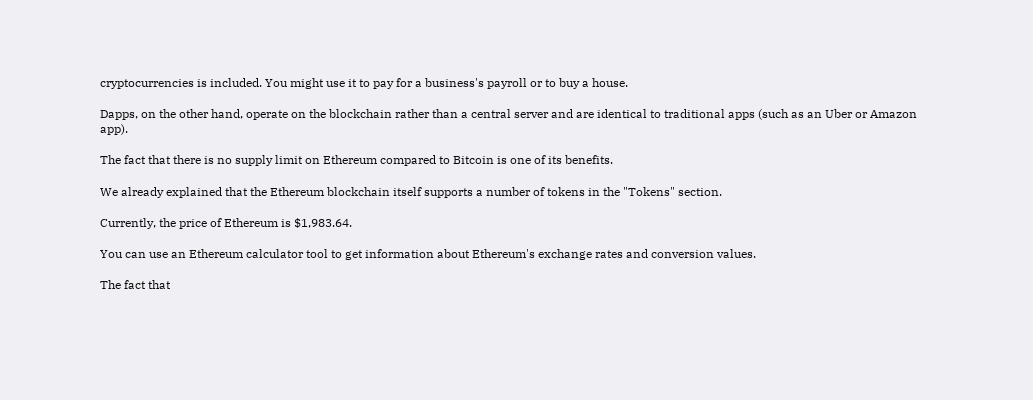cryptocurrencies is included. You might use it to pay for a business's payroll or to buy a house.

Dapps, on the other hand, operate on the blockchain rather than a central server and are identical to traditional apps (such as an Uber or Amazon app).

The fact that there is no supply limit on Ethereum compared to Bitcoin is one of its benefits.

We already explained that the Ethereum blockchain itself supports a number of tokens in the "Tokens" section.

Currently, the price of Ethereum is $1,983.64.

You can use an Ethereum calculator tool to get information about Ethereum's exchange rates and conversion values.

The fact that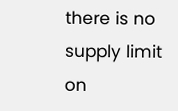there is no supply limit on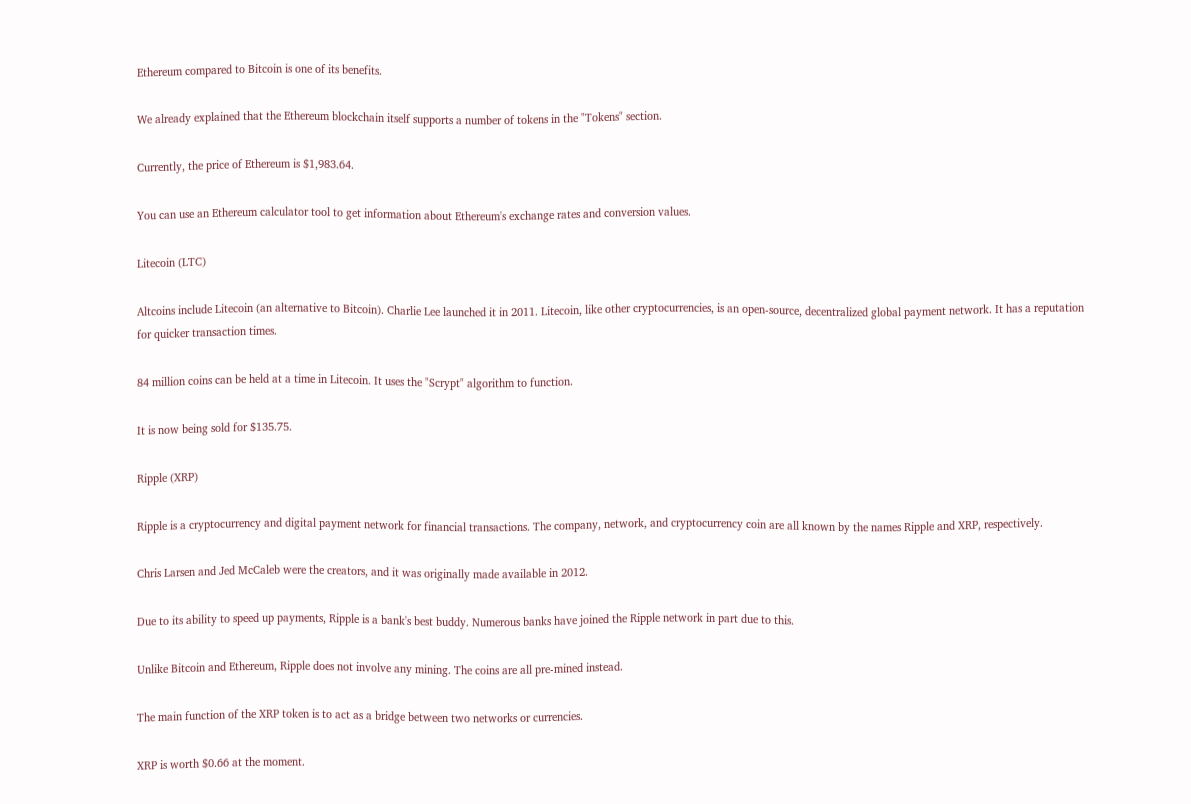Ethereum compared to Bitcoin is one of its benefits.

We already explained that the Ethereum blockchain itself supports a number of tokens in the "Tokens" section.

Currently, the price of Ethereum is $1,983.64.

You can use an Ethereum calculator tool to get information about Ethereum's exchange rates and conversion values.

Litecoin (LTC)

Altcoins include Litecoin (an alternative to Bitcoin). Charlie Lee launched it in 2011. Litecoin, like other cryptocurrencies, is an open-source, decentralized global payment network. It has a reputation for quicker transaction times.

84 million coins can be held at a time in Litecoin. It uses the "Scrypt" algorithm to function.

It is now being sold for $135.75.

Ripple (XRP)

Ripple is a cryptocurrency and digital payment network for financial transactions. The company, network, and cryptocurrency coin are all known by the names Ripple and XRP, respectively.

Chris Larsen and Jed McCaleb were the creators, and it was originally made available in 2012.

Due to its ability to speed up payments, Ripple is a bank's best buddy. Numerous banks have joined the Ripple network in part due to this.

Unlike Bitcoin and Ethereum, Ripple does not involve any mining. The coins are all pre-mined instead.

The main function of the XRP token is to act as a bridge between two networks or currencies.

XRP is worth $0.66 at the moment.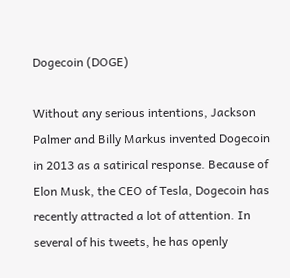Dogecoin (DOGE)

Without any serious intentions, Jackson Palmer and Billy Markus invented Dogecoin in 2013 as a satirical response. Because of Elon Musk, the CEO of Tesla, Dogecoin has recently attracted a lot of attention. In several of his tweets, he has openly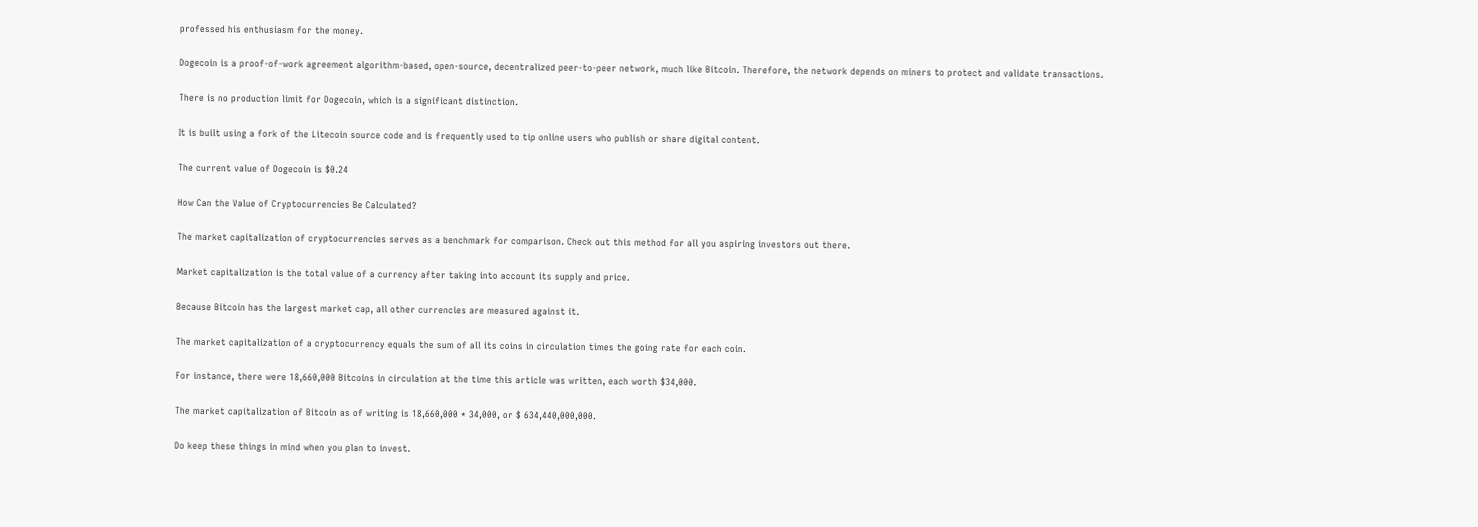professed his enthusiasm for the money.

Dogecoin is a proof-of-work agreement algorithm-based, open-source, decentralized peer-to-peer network, much like Bitcoin. Therefore, the network depends on miners to protect and validate transactions.

There is no production limit for Dogecoin, which is a significant distinction.

It is built using a fork of the Litecoin source code and is frequently used to tip online users who publish or share digital content.

The current value of Dogecoin is $0.24

How Can the Value of Cryptocurrencies Be Calculated?

The market capitalization of cryptocurrencies serves as a benchmark for comparison. Check out this method for all you aspiring investors out there.

Market capitalization is the total value of a currency after taking into account its supply and price.

Because Bitcoin has the largest market cap, all other currencies are measured against it.

The market capitalization of a cryptocurrency equals the sum of all its coins in circulation times the going rate for each coin.

For instance, there were 18,660,000 Bitcoins in circulation at the time this article was written, each worth $34,000.

The market capitalization of Bitcoin as of writing is 18,660,000 * 34,000, or $ 634,440,000,000.

Do keep these things in mind when you plan to invest.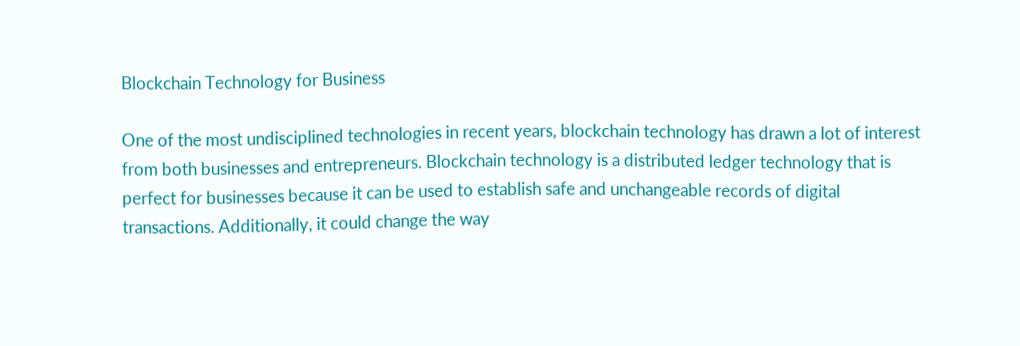Blockchain Technology for Business

One of the most undisciplined technologies in recent years, blockchain technology has drawn a lot of interest from both businesses and entrepreneurs. Blockchain technology is a distributed ledger technology that is perfect for businesses because it can be used to establish safe and unchangeable records of digital transactions. Additionally, it could change the way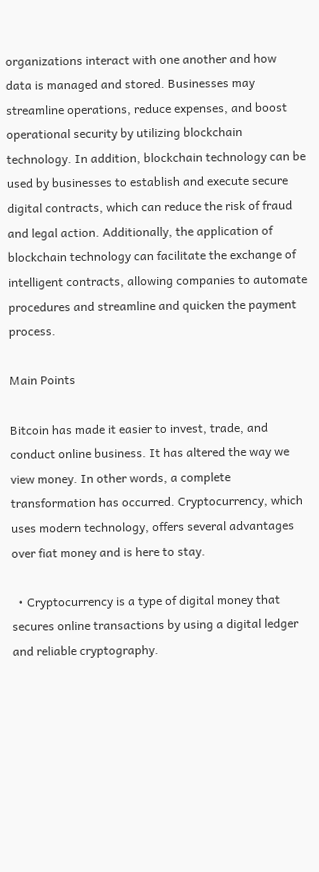organizations interact with one another and how data is managed and stored. Businesses may streamline operations, reduce expenses, and boost operational security by utilizing blockchain technology. In addition, blockchain technology can be used by businesses to establish and execute secure digital contracts, which can reduce the risk of fraud and legal action. Additionally, the application of blockchain technology can facilitate the exchange of intelligent contracts, allowing companies to automate procedures and streamline and quicken the payment process.

Main Points

Bitcoin has made it easier to invest, trade, and conduct online business. It has altered the way we view money. In other words, a complete transformation has occurred. Cryptocurrency, which uses modern technology, offers several advantages over fiat money and is here to stay.

  • Cryptocurrency is a type of digital money that secures online transactions by using a digital ledger and reliable cryptography.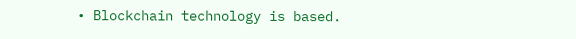• Blockchain technology is based.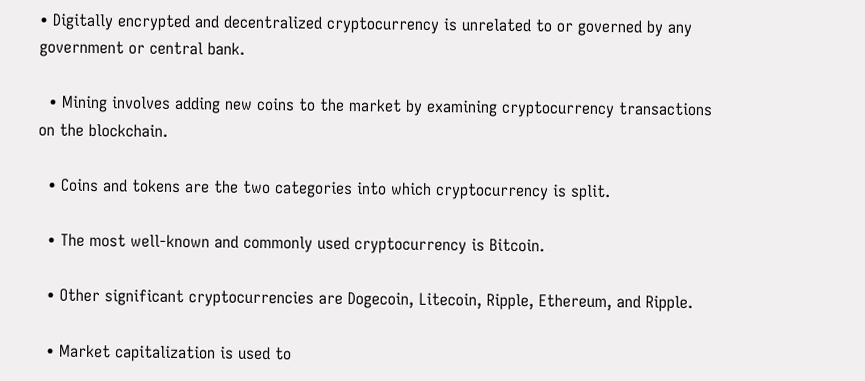• Digitally encrypted and decentralized cryptocurrency is unrelated to or governed by any government or central bank.

  • Mining involves adding new coins to the market by examining cryptocurrency transactions on the blockchain.

  • Coins and tokens are the two categories into which cryptocurrency is split.

  • The most well-known and commonly used cryptocurrency is Bitcoin.

  • Other significant cryptocurrencies are Dogecoin, Litecoin, Ripple, Ethereum, and Ripple.

  • Market capitalization is used to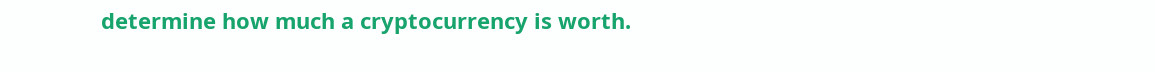determine how much a cryptocurrency is worth.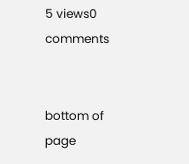5 views0 comments


bottom of page